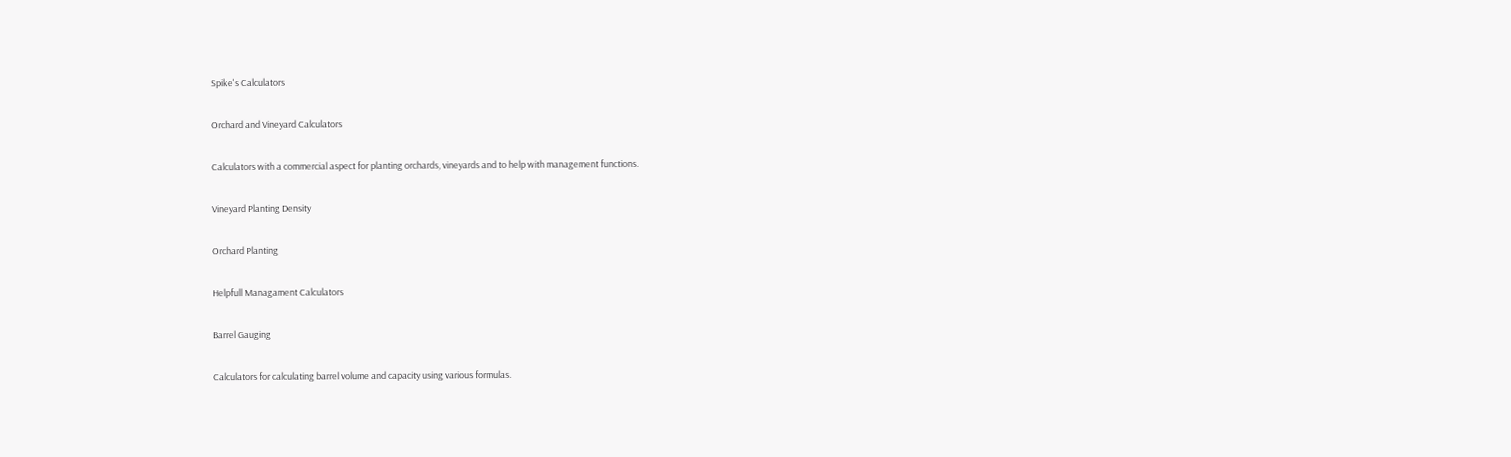Spike's Calculators

Orchard and Vineyard Calculators

Calculators with a commercial aspect for planting orchards, vineyards and to help with management functions.

Vineyard Planting Density

Orchard Planting

Helpfull Managament Calculators

Barrel Gauging

Calculators for calculating barrel volume and capacity using various formulas.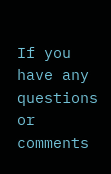If you have any questions or comments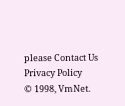please Contact Us
Privacy Policy
© 1998, VmNet.